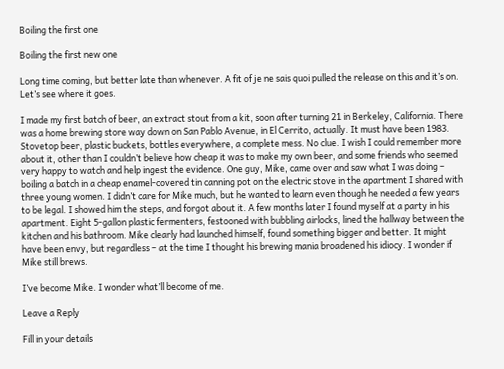Boiling the first one

Boiling the first new one

Long time coming, but better late than whenever. A fit of je ne sais quoi pulled the release on this and it’s on. Let’s see where it goes.

I made my first batch of beer, an extract stout from a kit, soon after turning 21 in Berkeley, California. There was a home brewing store way down on San Pablo Avenue, in El Cerrito, actually. It must have been 1983. Stovetop beer, plastic buckets, bottles everywhere, a complete mess. No clue. I wish I could remember more about it, other than I couldn’t believe how cheap it was to make my own beer, and some friends who seemed very happy to watch and help ingest the evidence. One guy, Mike, came over and saw what I was doing – boiling a batch in a cheap enamel-covered tin canning pot on the electric stove in the apartment I shared with three young women. I didn’t care for Mike much, but he wanted to learn even though he needed a few years to be legal. I showed him the steps, and forgot about it. A few months later I found myself at a party in his apartment. Eight 5-gallon plastic fermenters, festooned with bubbling airlocks, lined the hallway between the kitchen and his bathroom. Mike clearly had launched himself, found something bigger and better. It might have been envy, but regardless – at the time I thought his brewing mania broadened his idiocy. I wonder if Mike still brews.

I’ve become Mike. I wonder what’ll become of me.

Leave a Reply

Fill in your details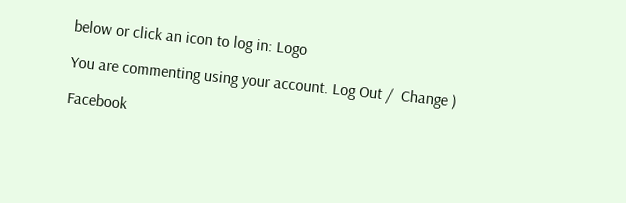below or click an icon to log in: Logo

You are commenting using your account. Log Out /  Change )

Facebook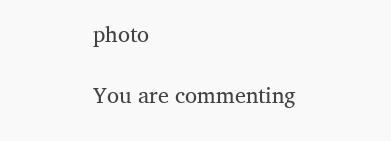photo

You are commenting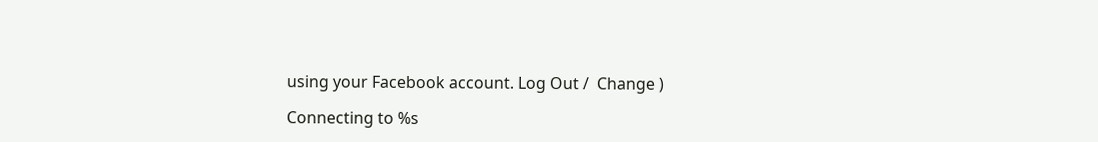using your Facebook account. Log Out /  Change )

Connecting to %s